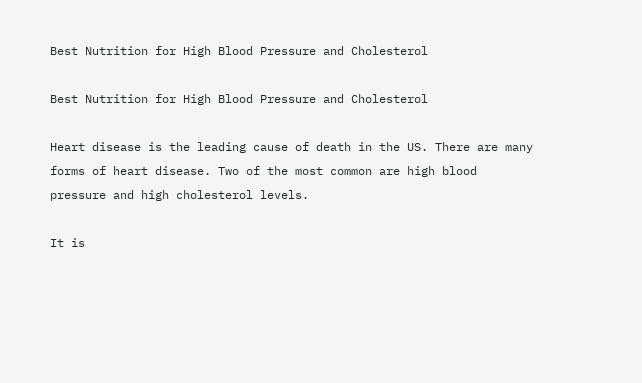Best Nutrition for High Blood Pressure and Cholesterol

Best Nutrition for High Blood Pressure and Cholesterol

Heart disease is the leading cause of death in the US. There are many forms of heart disease. Two of the most common are high blood pressure and high cholesterol levels.

It is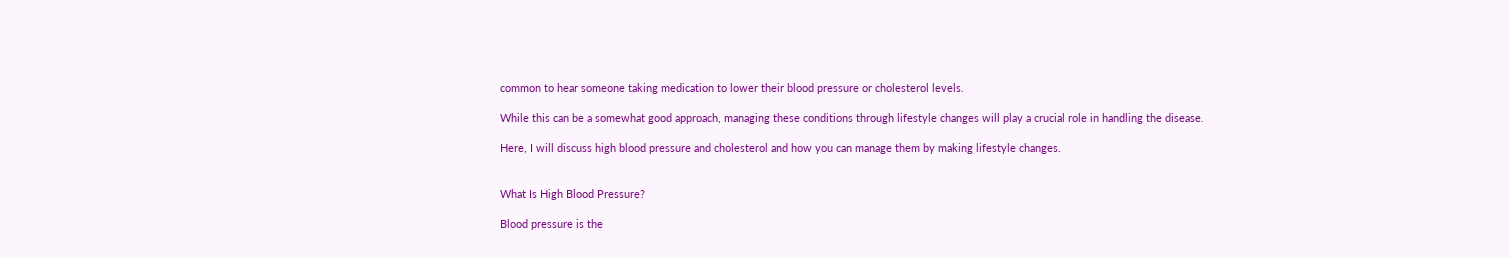common to hear someone taking medication to lower their blood pressure or cholesterol levels.

While this can be a somewhat good approach, managing these conditions through lifestyle changes will play a crucial role in handling the disease.

Here, I will discuss high blood pressure and cholesterol and how you can manage them by making lifestyle changes.


What Is High Blood Pressure?

Blood pressure is the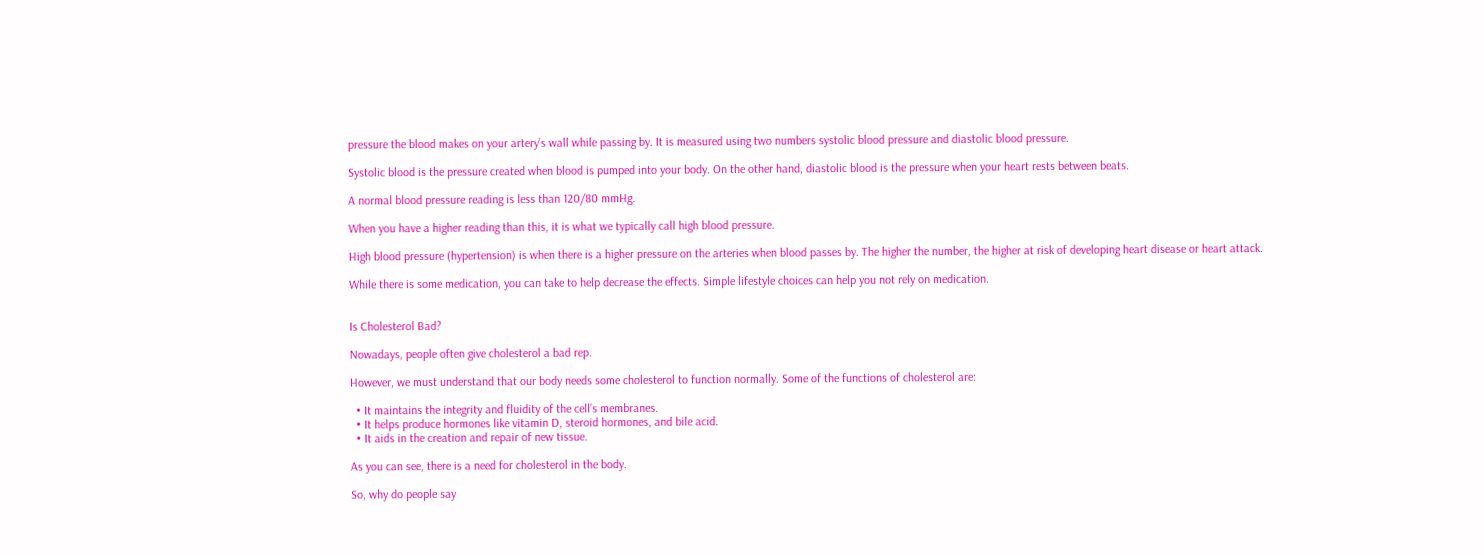pressure the blood makes on your artery’s wall while passing by. It is measured using two numbers systolic blood pressure and diastolic blood pressure.

Systolic blood is the pressure created when blood is pumped into your body. On the other hand, diastolic blood is the pressure when your heart rests between beats.

A normal blood pressure reading is less than 120/80 mmHg.

When you have a higher reading than this, it is what we typically call high blood pressure.

High blood pressure (hypertension) is when there is a higher pressure on the arteries when blood passes by. The higher the number, the higher at risk of developing heart disease or heart attack.

While there is some medication, you can take to help decrease the effects. Simple lifestyle choices can help you not rely on medication.


Is Cholesterol Bad?

Nowadays, people often give cholesterol a bad rep.

However, we must understand that our body needs some cholesterol to function normally. Some of the functions of cholesterol are:

  • It maintains the integrity and fluidity of the cell’s membranes.
  • It helps produce hormones like vitamin D, steroid hormones, and bile acid.
  • It aids in the creation and repair of new tissue.

As you can see, there is a need for cholesterol in the body.

So, why do people say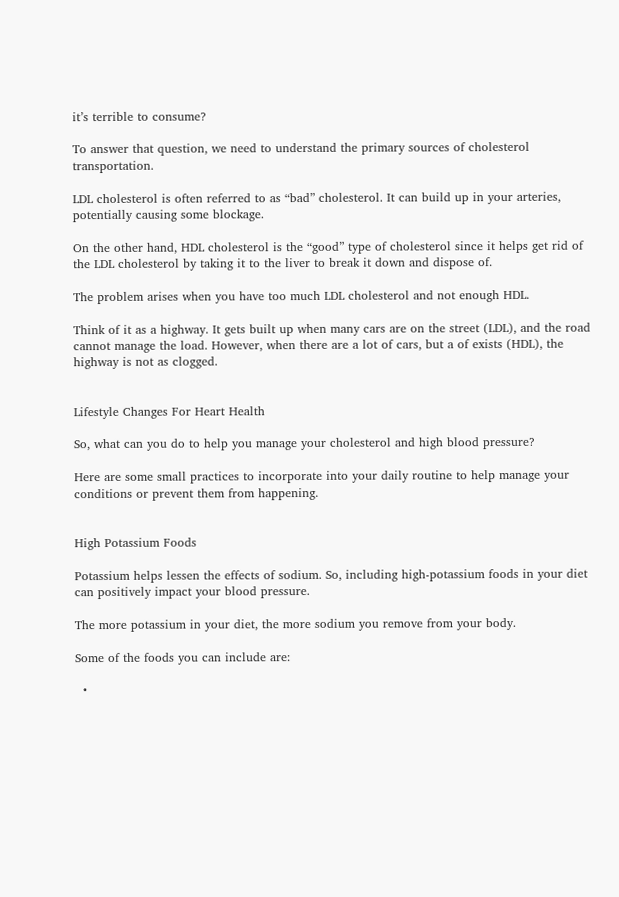it’s terrible to consume?

To answer that question, we need to understand the primary sources of cholesterol transportation.

LDL cholesterol is often referred to as “bad” cholesterol. It can build up in your arteries, potentially causing some blockage.

On the other hand, HDL cholesterol is the “good” type of cholesterol since it helps get rid of the LDL cholesterol by taking it to the liver to break it down and dispose of.

The problem arises when you have too much LDL cholesterol and not enough HDL.

Think of it as a highway. It gets built up when many cars are on the street (LDL), and the road cannot manage the load. However, when there are a lot of cars, but a of exists (HDL), the highway is not as clogged.


Lifestyle Changes For Heart Health

So, what can you do to help you manage your cholesterol and high blood pressure?

Here are some small practices to incorporate into your daily routine to help manage your conditions or prevent them from happening.


High Potassium Foods

Potassium helps lessen the effects of sodium. So, including high-potassium foods in your diet can positively impact your blood pressure.

The more potassium in your diet, the more sodium you remove from your body.

Some of the foods you can include are:

  •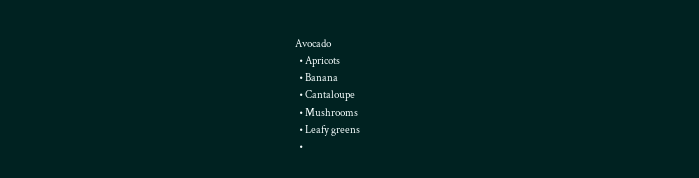Avocado
  • Apricots
  • Banana
  • Cantaloupe
  • Mushrooms
  • Leafy greens
  •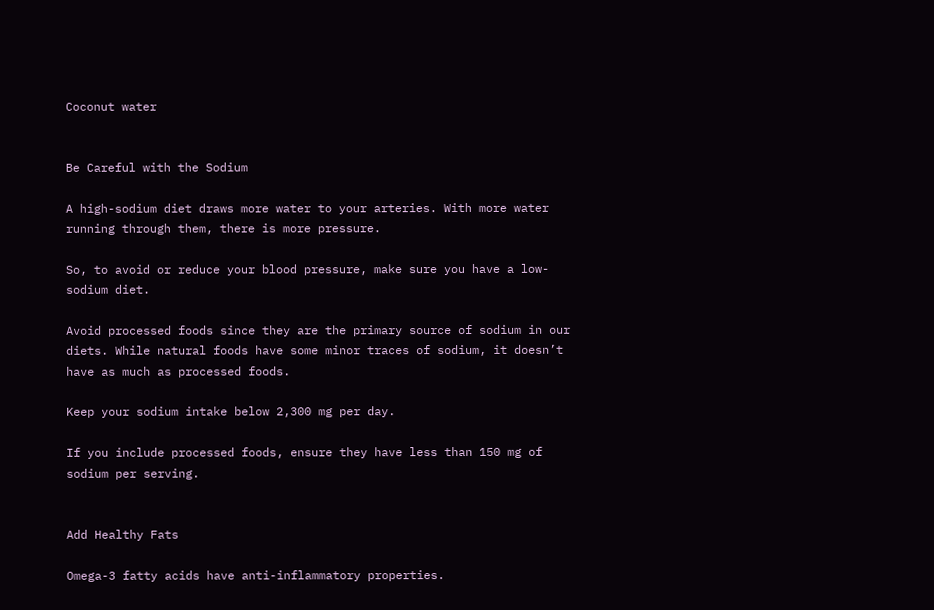Coconut water


Be Careful with the Sodium

A high-sodium diet draws more water to your arteries. With more water running through them, there is more pressure.

So, to avoid or reduce your blood pressure, make sure you have a low-sodium diet.

Avoid processed foods since they are the primary source of sodium in our diets. While natural foods have some minor traces of sodium, it doesn’t have as much as processed foods.

Keep your sodium intake below 2,300 mg per day.

If you include processed foods, ensure they have less than 150 mg of sodium per serving.


Add Healthy Fats

Omega-3 fatty acids have anti-inflammatory properties.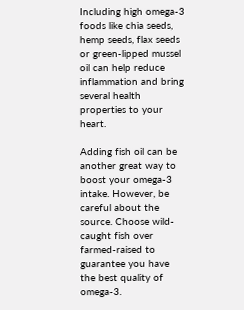Including high omega-3 foods like chia seeds, hemp seeds, flax seeds or green-lipped mussel oil can help reduce inflammation and bring several health properties to your heart.

Adding fish oil can be another great way to boost your omega-3 intake. However, be careful about the source. Choose wild-caught fish over farmed-raised to guarantee you have the best quality of omega-3.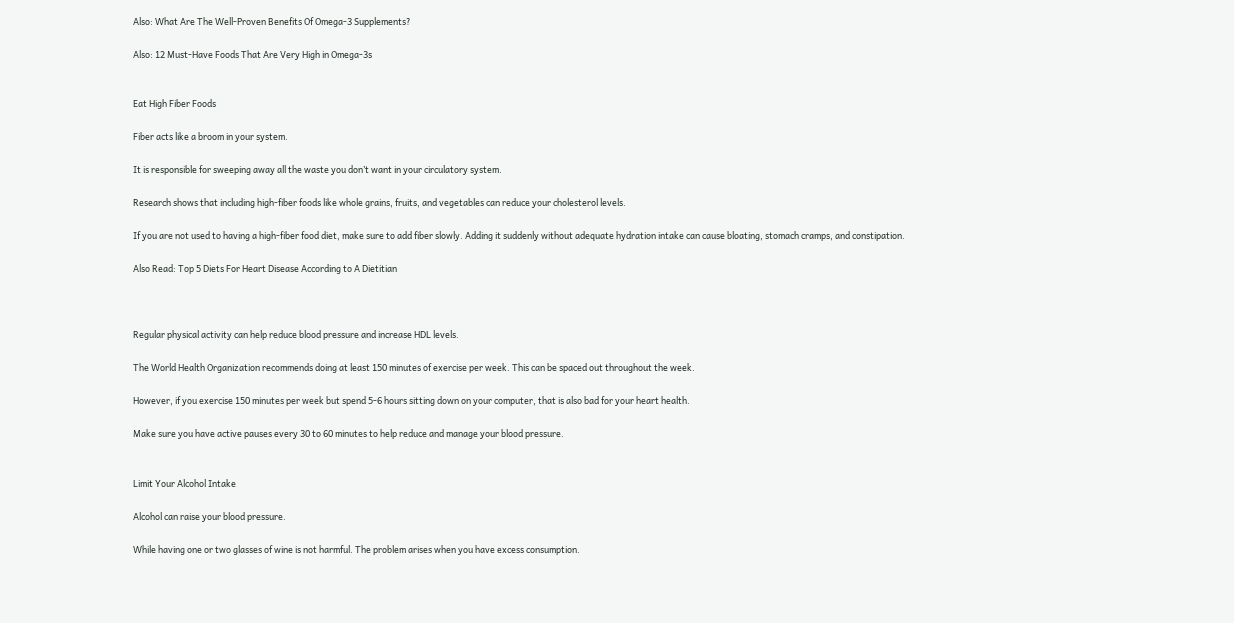Also: What Are The Well-Proven Benefits Of Omega-3 Supplements?

Also: 12 Must-Have Foods That Are Very High in Omega-3s


Eat High Fiber Foods

Fiber acts like a broom in your system.

It is responsible for sweeping away all the waste you don’t want in your circulatory system.

Research shows that including high-fiber foods like whole grains, fruits, and vegetables can reduce your cholesterol levels.

If you are not used to having a high-fiber food diet, make sure to add fiber slowly. Adding it suddenly without adequate hydration intake can cause bloating, stomach cramps, and constipation.

Also Read: Top 5 Diets For Heart Disease According to A Dietitian



Regular physical activity can help reduce blood pressure and increase HDL levels.

The World Health Organization recommends doing at least 150 minutes of exercise per week. This can be spaced out throughout the week.

However, if you exercise 150 minutes per week but spend 5-6 hours sitting down on your computer, that is also bad for your heart health.

Make sure you have active pauses every 30 to 60 minutes to help reduce and manage your blood pressure.


Limit Your Alcohol Intake

Alcohol can raise your blood pressure.

While having one or two glasses of wine is not harmful. The problem arises when you have excess consumption.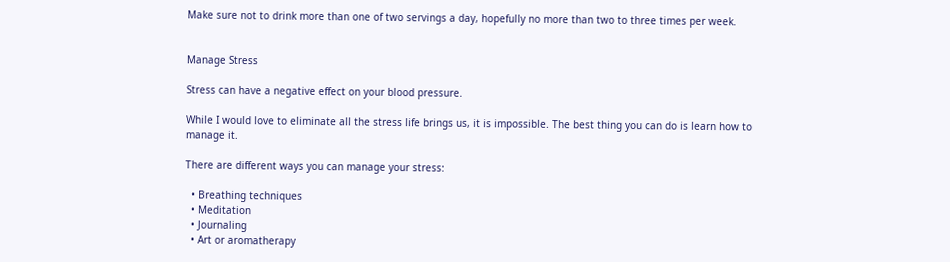Make sure not to drink more than one of two servings a day, hopefully no more than two to three times per week.


Manage Stress

Stress can have a negative effect on your blood pressure.

While I would love to eliminate all the stress life brings us, it is impossible. The best thing you can do is learn how to manage it.

There are different ways you can manage your stress:

  • Breathing techniques
  • Meditation
  • Journaling
  • Art or aromatherapy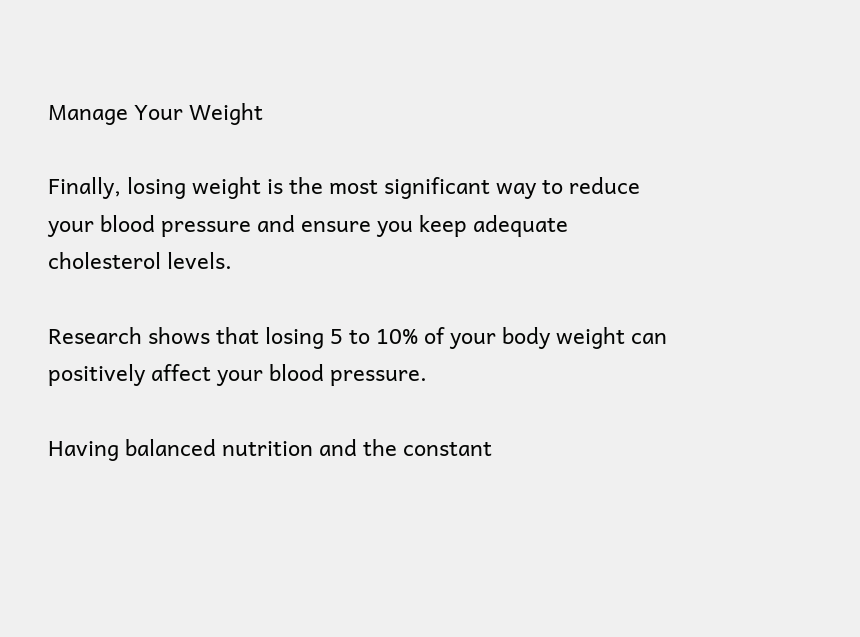Manage Your Weight

Finally, losing weight is the most significant way to reduce your blood pressure and ensure you keep adequate cholesterol levels.

Research shows that losing 5 to 10% of your body weight can positively affect your blood pressure.

Having balanced nutrition and the constant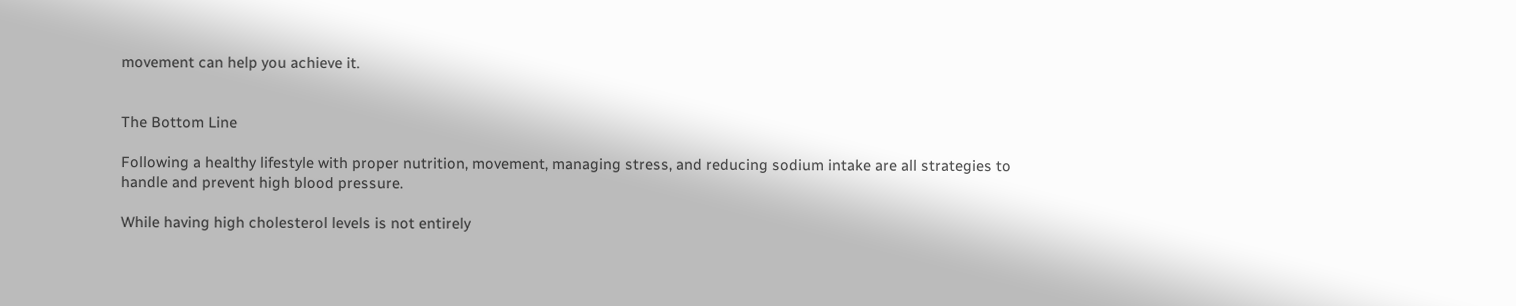movement can help you achieve it.


The Bottom Line

Following a healthy lifestyle with proper nutrition, movement, managing stress, and reducing sodium intake are all strategies to handle and prevent high blood pressure.

While having high cholesterol levels is not entirely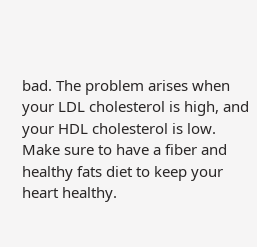bad. The problem arises when your LDL cholesterol is high, and your HDL cholesterol is low. Make sure to have a fiber and healthy fats diet to keep your heart healthy.